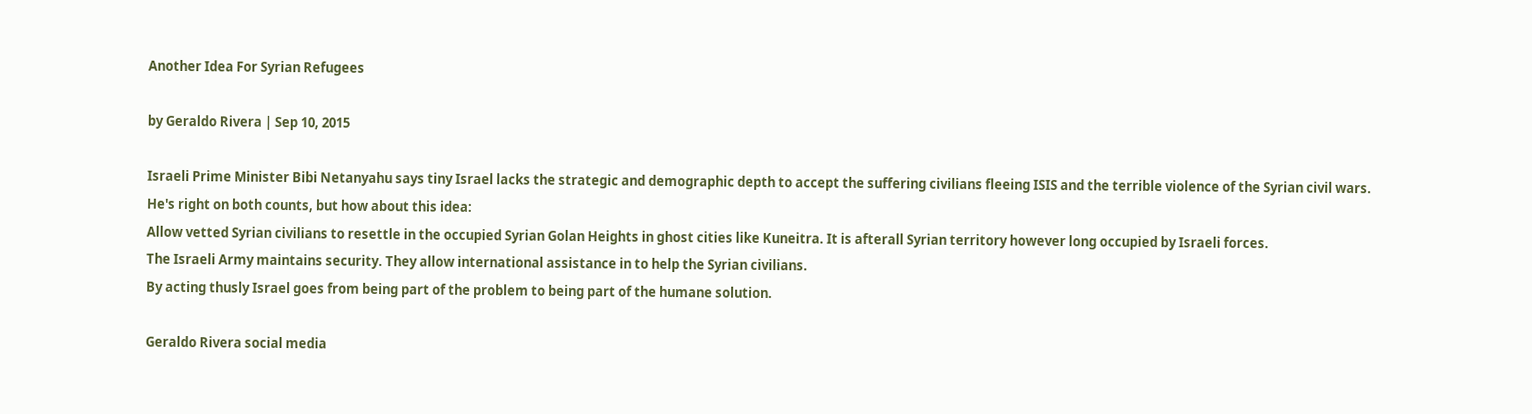Another Idea For Syrian Refugees

by Geraldo Rivera | Sep 10, 2015

Israeli Prime Minister Bibi Netanyahu says tiny Israel lacks the strategic and demographic depth to accept the suffering civilians fleeing ISIS and the terrible violence of the Syrian civil wars.
He's right on both counts, but how about this idea:
Allow vetted Syrian civilians to resettle in the occupied Syrian Golan Heights in ghost cities like Kuneitra. It is afterall Syrian territory however long occupied by Israeli forces.
The Israeli Army maintains security. They allow international assistance in to help the Syrian civilians.
By acting thusly Israel goes from being part of the problem to being part of the humane solution.

Geraldo Rivera social media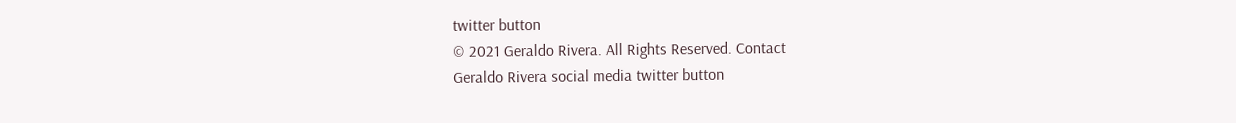twitter button
© 2021 Geraldo Rivera. All Rights Reserved. Contact
Geraldo Rivera social media twitter button